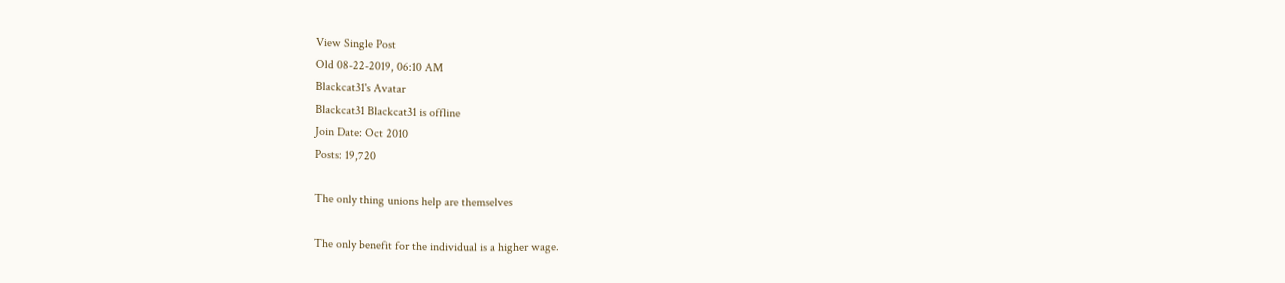View Single Post
Old 08-22-2019, 06:10 AM
Blackcat31's Avatar
Blackcat31 Blackcat31 is offline
Join Date: Oct 2010
Posts: 19,720

The only thing unions help are themselves

The only benefit for the individual is a higher wage.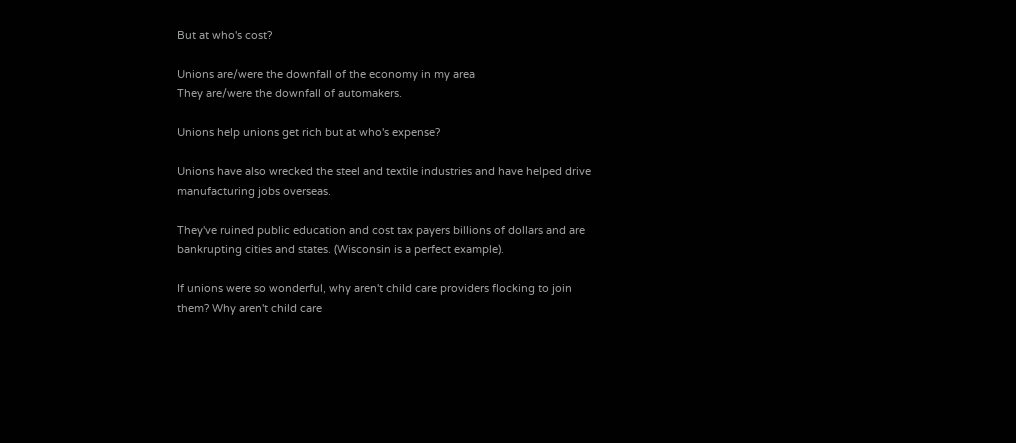But at who's cost?

Unions are/were the downfall of the economy in my area
They are/were the downfall of automakers.

Unions help unions get rich but at who's expense?

Unions have also wrecked the steel and textile industries and have helped drive manufacturing jobs overseas.

They've ruined public education and cost tax payers billions of dollars and are bankrupting cities and states. (Wisconsin is a perfect example).

If unions were so wonderful, why aren't child care providers flocking to join them? Why aren't child care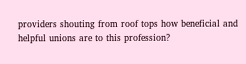providers shouting from roof tops how beneficial and helpful unions are to this profession?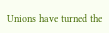Unions have turned the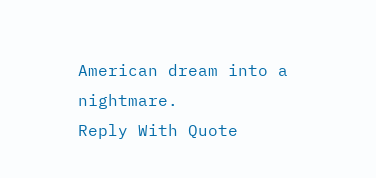American dream into a nightmare.
Reply With Quote